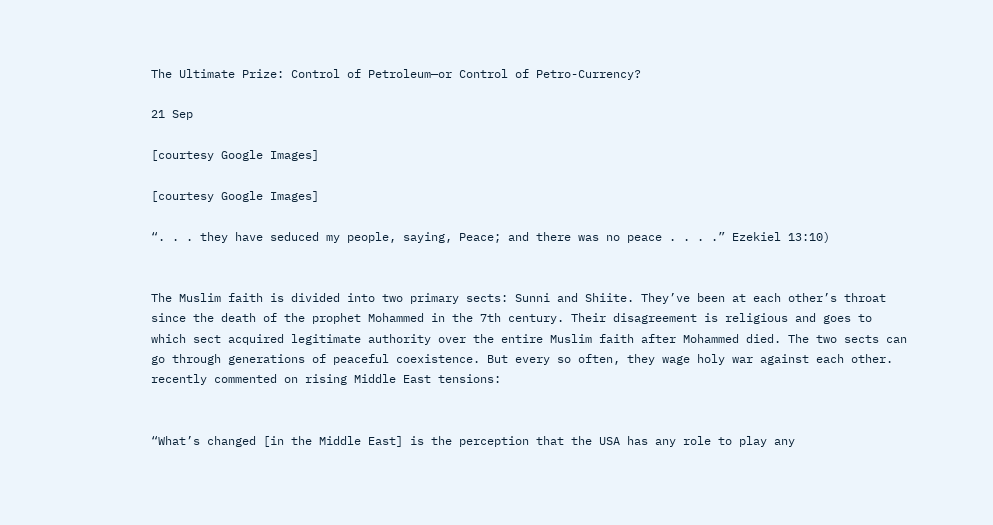The Ultimate Prize: Control of Petroleum—or Control of Petro-Currency?

21 Sep

[courtesy Google Images]

[courtesy Google Images]

“. . . they have seduced my people, saying, Peace; and there was no peace . . . .” Ezekiel 13:10)


The Muslim faith is divided into two primary sects: Sunni and Shiite. They’ve been at each other’s throat since the death of the prophet Mohammed in the 7th century. Their disagreement is religious and goes to which sect acquired legitimate authority over the entire Muslim faith after Mohammed died. The two sects can go through generations of peaceful coexistence. But every so often, they wage holy war against each other. recently commented on rising Middle East tensions:


“What’s changed [in the Middle East] is the perception that the USA has any role to play any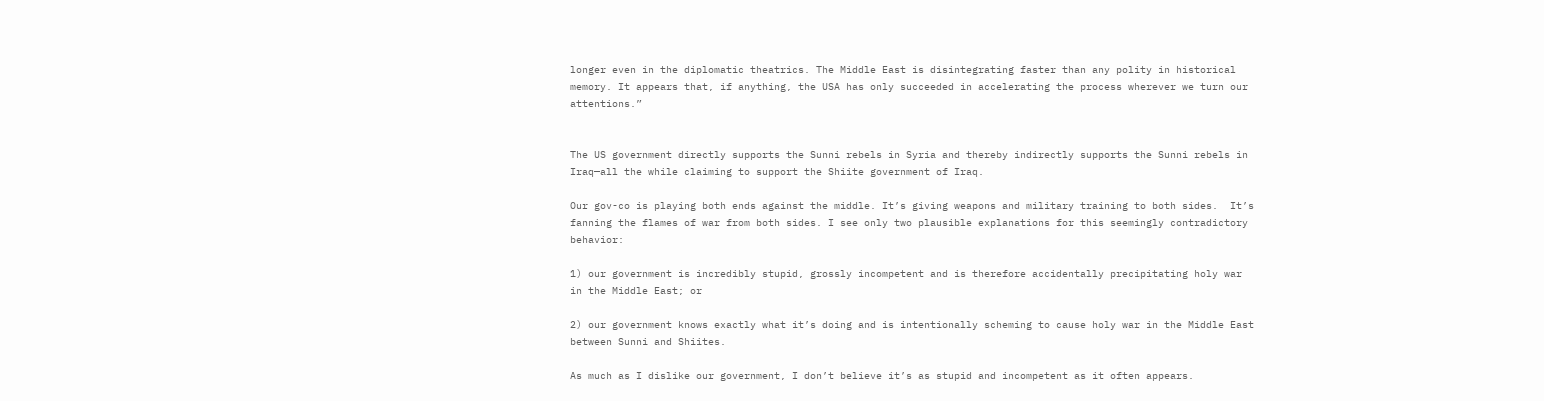longer even in the diplomatic theatrics. The Middle East is disintegrating faster than any polity in historical memory. It appears that, if anything, the USA has only succeeded in accelerating the process wherever we turn our attentions.”


The US government directly supports the Sunni rebels in Syria and thereby indirectly supports the Sunni rebels in Iraq—all the while claiming to support the Shiite government of Iraq.

Our gov-co is playing both ends against the middle. It’s giving weapons and military training to both sides.  It’s fanning the flames of war from both sides. I see only two plausible explanations for this seemingly contradictory behavior:

1) our government is incredibly stupid, grossly incompetent and is therefore accidentally precipitating holy war in the Middle East; or

2) our government knows exactly what it’s doing and is intentionally scheming to cause holy war in the Middle East between Sunni and Shiites.

As much as I dislike our government, I don’t believe it’s as stupid and incompetent as it often appears.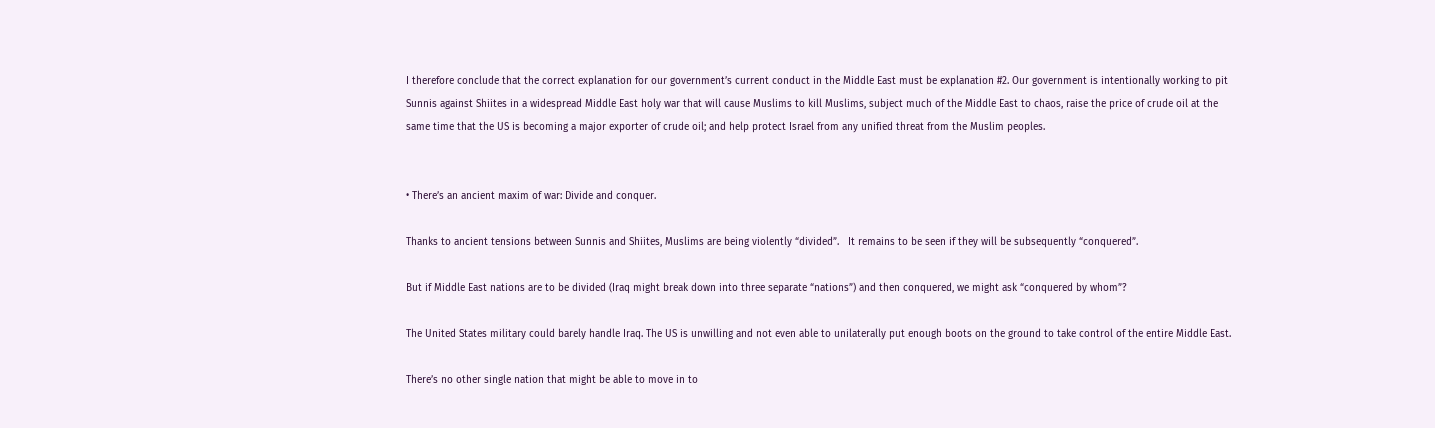I therefore conclude that the correct explanation for our government’s current conduct in the Middle East must be explanation #2. Our government is intentionally working to pit Sunnis against Shiites in a widespread Middle East holy war that will cause Muslims to kill Muslims, subject much of the Middle East to chaos, raise the price of crude oil at the same time that the US is becoming a major exporter of crude oil; and help protect Israel from any unified threat from the Muslim peoples.


• There’s an ancient maxim of war: Divide and conquer.

Thanks to ancient tensions between Sunnis and Shiites, Muslims are being violently “divided”.   It remains to be seen if they will be subsequently “conquered”.

But if Middle East nations are to be divided (Iraq might break down into three separate “nations”) and then conquered, we might ask “conquered by whom”?

The United States military could barely handle Iraq. The US is unwilling and not even able to unilaterally put enough boots on the ground to take control of the entire Middle East.

There’s no other single nation that might be able to move in to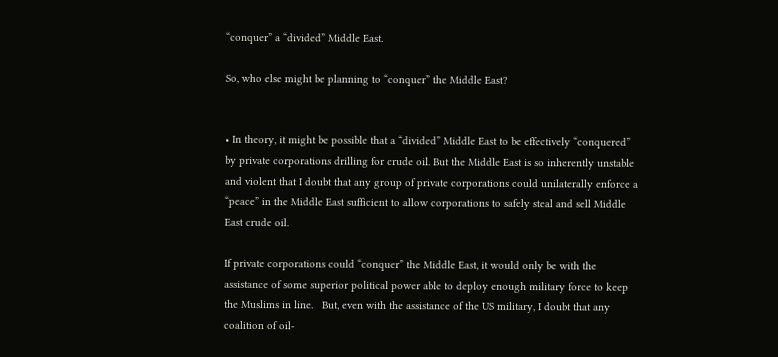“conquer” a “divided” Middle East.

So, who else might be planning to “conquer” the Middle East?


• In theory, it might be possible that a “divided” Middle East to be effectively “conquered” by private corporations drilling for crude oil. But the Middle East is so inherently unstable and violent that I doubt that any group of private corporations could unilaterally enforce a “peace” in the Middle East sufficient to allow corporations to safely steal and sell Middle East crude oil.

If private corporations could “conquer” the Middle East, it would only be with the assistance of some superior political power able to deploy enough military force to keep the Muslims in line.   But, even with the assistance of the US military, I doubt that any coalition of oil-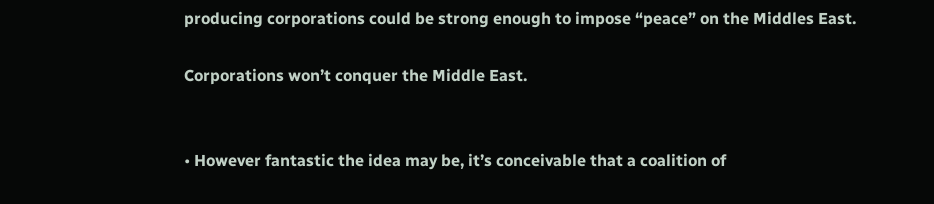producing corporations could be strong enough to impose “peace” on the Middles East.

Corporations won’t conquer the Middle East.


• However fantastic the idea may be, it’s conceivable that a coalition of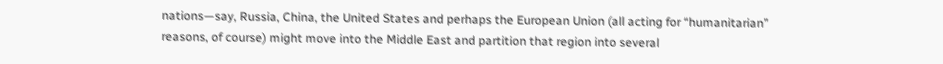nations—say, Russia, China, the United States and perhaps the European Union (all acting for “humanitarian” reasons, of course) might move into the Middle East and partition that region into several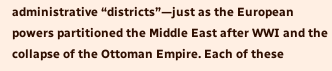administrative “districts”—just as the European powers partitioned the Middle East after WWI and the collapse of the Ottoman Empire. Each of these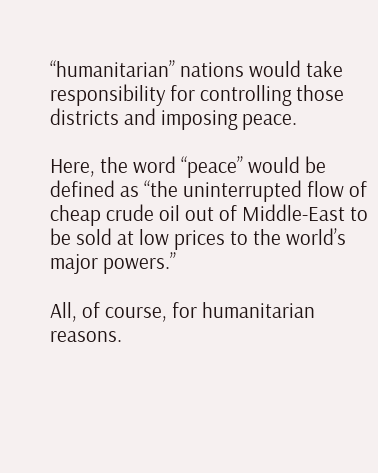“humanitarian” nations would take responsibility for controlling those districts and imposing peace.

Here, the word “peace” would be defined as “the uninterrupted flow of cheap crude oil out of Middle-East to be sold at low prices to the world’s major powers.”

All, of course, for humanitarian reasons.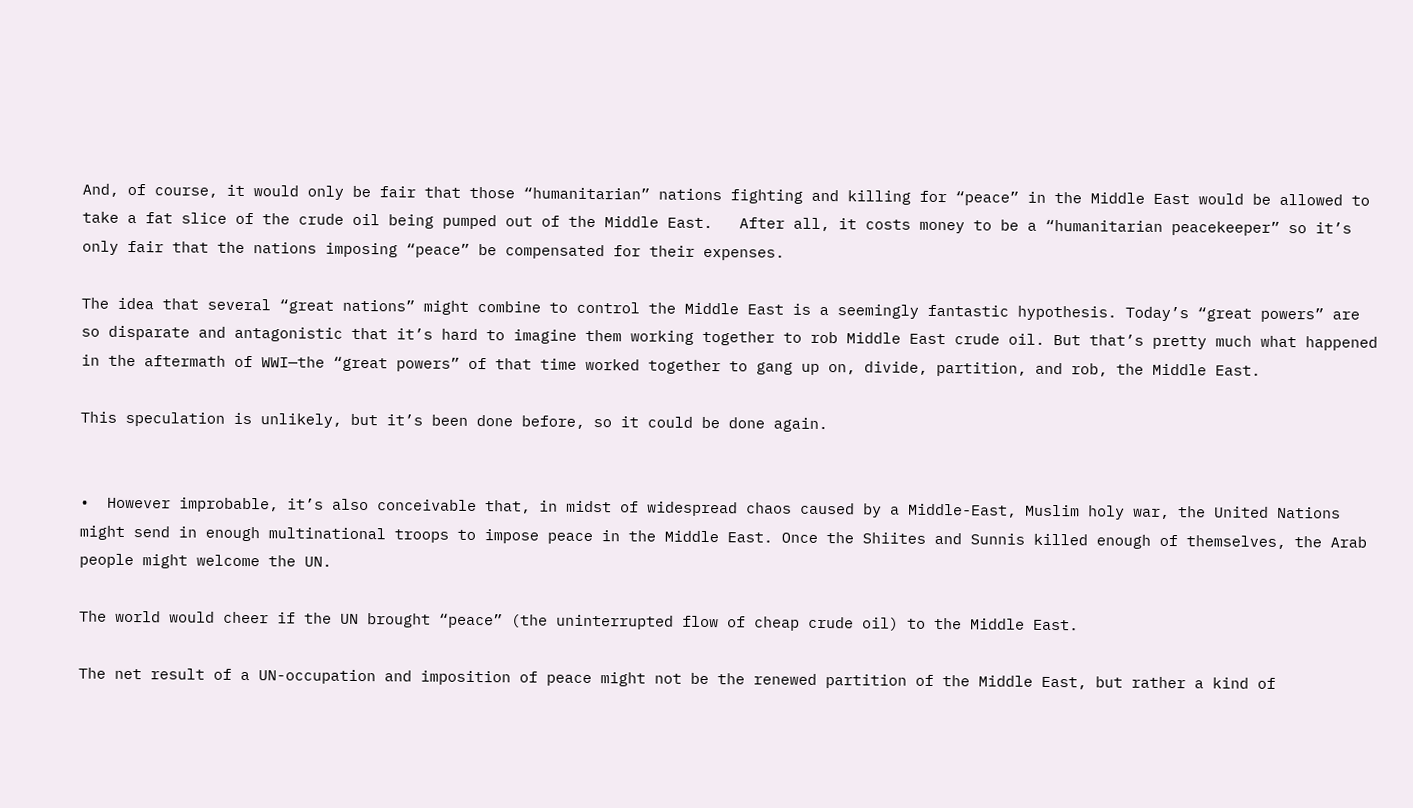And, of course, it would only be fair that those “humanitarian” nations fighting and killing for “peace” in the Middle East would be allowed to take a fat slice of the crude oil being pumped out of the Middle East.   After all, it costs money to be a “humanitarian peacekeeper” so it’s only fair that the nations imposing “peace” be compensated for their expenses.

The idea that several “great nations” might combine to control the Middle East is a seemingly fantastic hypothesis. Today’s “great powers” are so disparate and antagonistic that it’s hard to imagine them working together to rob Middle East crude oil. But that’s pretty much what happened in the aftermath of WWI—the “great powers” of that time worked together to gang up on, divide, partition, and rob, the Middle East.

This speculation is unlikely, but it’s been done before, so it could be done again.


•  However improbable, it’s also conceivable that, in midst of widespread chaos caused by a Middle-East, Muslim holy war, the United Nations might send in enough multinational troops to impose peace in the Middle East. Once the Shiites and Sunnis killed enough of themselves, the Arab people might welcome the UN.

The world would cheer if the UN brought “peace” (the uninterrupted flow of cheap crude oil) to the Middle East.

The net result of a UN-occupation and imposition of peace might not be the renewed partition of the Middle East, but rather a kind of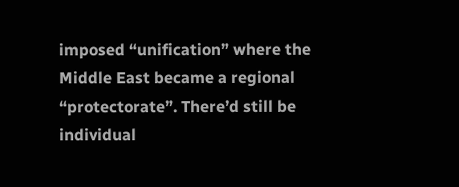imposed “unification” where the Middle East became a regional “protectorate”. There’d still be individual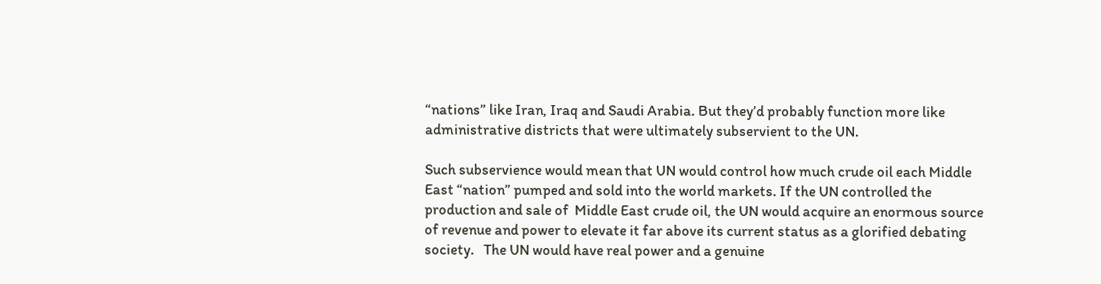“nations” like Iran, Iraq and Saudi Arabia. But they’d probably function more like administrative districts that were ultimately subservient to the UN.

Such subservience would mean that UN would control how much crude oil each Middle East “nation” pumped and sold into the world markets. If the UN controlled the production and sale of  Middle East crude oil, the UN would acquire an enormous source of revenue and power to elevate it far above its current status as a glorified debating society.   The UN would have real power and a genuine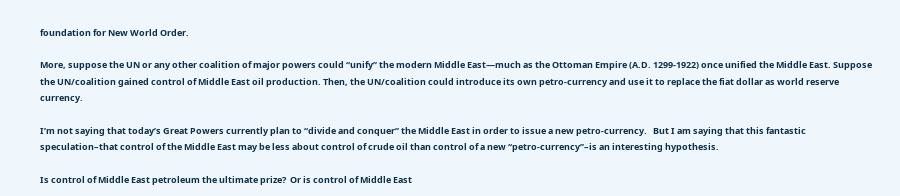foundation for New World Order.

More, suppose the UN or any other coalition of major powers could “unify” the modern Middle East—much as the Ottoman Empire (A.D. 1299-1922) once unified the Middle East. Suppose the UN/coalition gained control of Middle East oil production. Then, the UN/coalition could introduce its own petro-currency and use it to replace the fiat dollar as world reserve currency.

I’m not saying that today’s Great Powers currently plan to “divide and conquer” the Middle East in order to issue a new petro-currency.   But I am saying that this fantastic speculation–that control of the Middle East may be less about control of crude oil than control of a new “petro-currency”–is an interesting hypothesis.

Is control of Middle East petroleum the ultimate prize?  Or is control of Middle East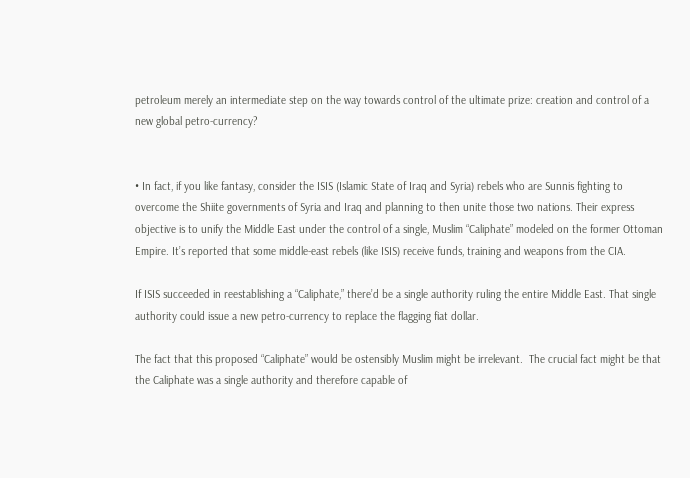petroleum merely an intermediate step on the way towards control of the ultimate prize: creation and control of a new global petro-currency?


• In fact, if you like fantasy, consider the ISIS (Islamic State of Iraq and Syria) rebels who are Sunnis fighting to overcome the Shiite governments of Syria and Iraq and planning to then unite those two nations. Their express objective is to unify the Middle East under the control of a single, Muslim “Caliphate” modeled on the former Ottoman Empire. It’s reported that some middle-east rebels (like ISIS) receive funds, training and weapons from the CIA.

If ISIS succeeded in reestablishing a “Caliphate,” there’d be a single authority ruling the entire Middle East. That single authority could issue a new petro-currency to replace the flagging fiat dollar.

The fact that this proposed “Caliphate” would be ostensibly Muslim might be irrelevant.  The crucial fact might be that the Caliphate was a single authority and therefore capable of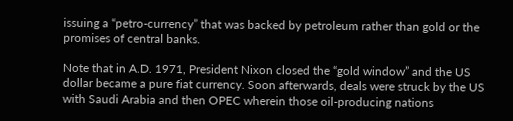issuing a “petro-currency” that was backed by petroleum rather than gold or the promises of central banks.

Note that in A.D. 1971, President Nixon closed the “gold window” and the US dollar became a pure fiat currency. Soon afterwards, deals were struck by the US with Saudi Arabia and then OPEC wherein those oil-producing nations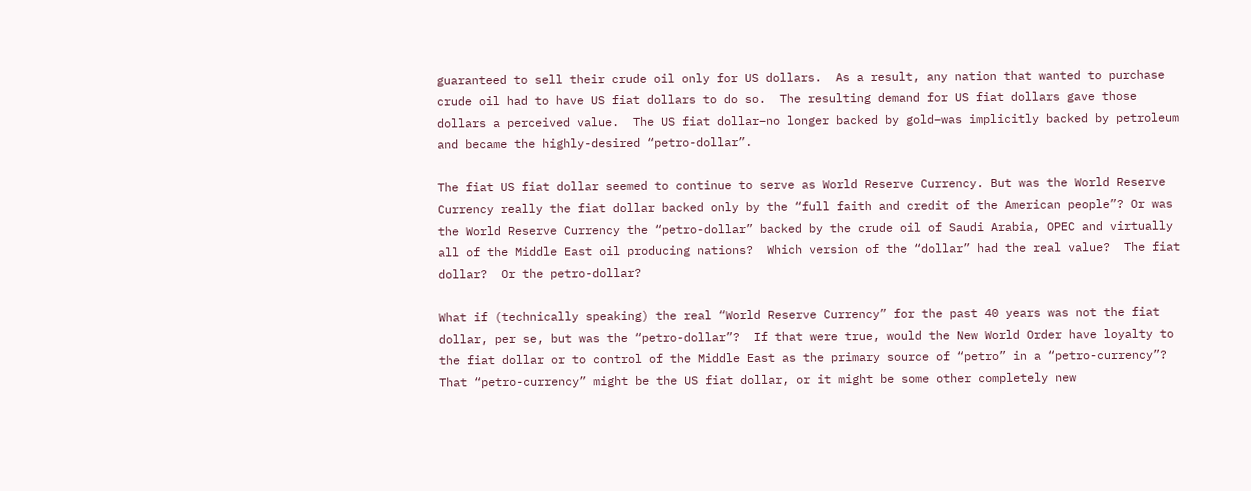guaranteed to sell their crude oil only for US dollars.  As a result, any nation that wanted to purchase crude oil had to have US fiat dollars to do so.  The resulting demand for US fiat dollars gave those dollars a perceived value.  The US fiat dollar–no longer backed by gold–was implicitly backed by petroleum and became the highly-desired “petro-dollar”.

The fiat US fiat dollar seemed to continue to serve as World Reserve Currency. But was the World Reserve Currency really the fiat dollar backed only by the “full faith and credit of the American people”? Or was the World Reserve Currency the “petro-dollar” backed by the crude oil of Saudi Arabia, OPEC and virtually all of the Middle East oil producing nations?  Which version of the “dollar” had the real value?  The fiat dollar?  Or the petro-dollar?

What if (technically speaking) the real “World Reserve Currency” for the past 40 years was not the fiat dollar, per se, but was the “petro-dollar”?  If that were true, would the New World Order have loyalty to the fiat dollar or to control of the Middle East as the primary source of “petro” in a “petro-currency”?  That “petro-currency” might be the US fiat dollar, or it might be some other completely new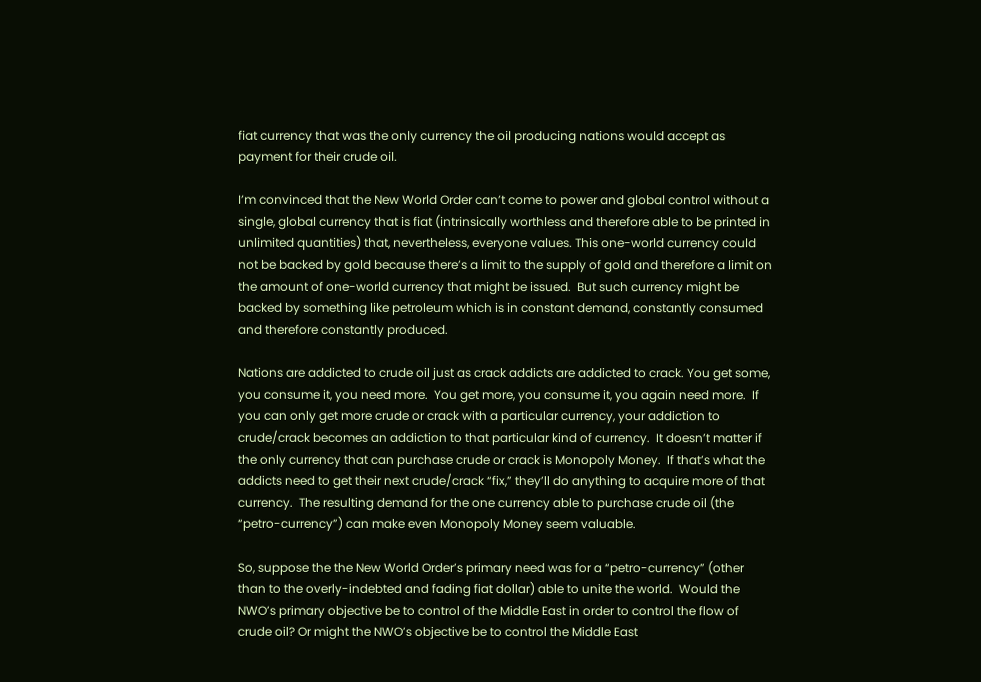fiat currency that was the only currency the oil producing nations would accept as payment for their crude oil.

I’m convinced that the New World Order can’t come to power and global control without a single, global currency that is fiat (intrinsically worthless and therefore able to be printed in unlimited quantities) that, nevertheless, everyone values. This one-world currency could not be backed by gold because there’s a limit to the supply of gold and therefore a limit on the amount of one-world currency that might be issued.  But such currency might be backed by something like petroleum which is in constant demand, constantly consumed and therefore constantly produced.

Nations are addicted to crude oil just as crack addicts are addicted to crack. You get some, you consume it, you need more.  You get more, you consume it, you again need more.  If you can only get more crude or crack with a particular currency, your addiction to crude/crack becomes an addiction to that particular kind of currency.  It doesn’t matter if the only currency that can purchase crude or crack is Monopoly Money.  If that’s what the addicts need to get their next crude/crack “fix,” they’ll do anything to acquire more of that currency.  The resulting demand for the one currency able to purchase crude oil (the “petro-currency”) can make even Monopoly Money seem valuable.

So, suppose the the New World Order’s primary need was for a “petro-currency” (other than to the overly-indebted and fading fiat dollar) able to unite the world.  Would the NWO’s primary objective be to control of the Middle East in order to control the flow of crude oil? Or might the NWO’s objective be to control the Middle East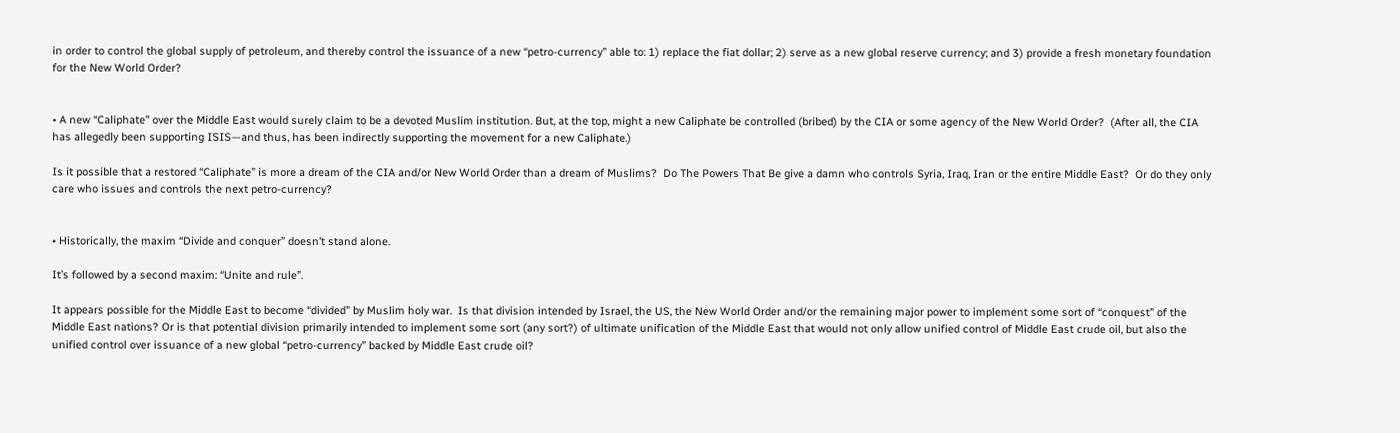in order to control the global supply of petroleum, and thereby control the issuance of a new “petro-currency” able to: 1) replace the fiat dollar; 2) serve as a new global reserve currency; and 3) provide a fresh monetary foundation for the New World Order?


• A new “Caliphate” over the Middle East would surely claim to be a devoted Muslim institution. But, at the top, might a new Caliphate be controlled (bribed) by the CIA or some agency of the New World Order?  (After all, the CIA has allegedly been supporting ISIS—and thus, has been indirectly supporting the movement for a new Caliphate.)

Is it possible that a restored “Caliphate” is more a dream of the CIA and/or New World Order than a dream of Muslims?  Do The Powers That Be give a damn who controls Syria, Iraq, Iran or the entire Middle East?  Or do they only care who issues and controls the next petro-currency?


• Historically, the maxim “Divide and conquer” doesn’t stand alone.

It’s followed by a second maxim: “Unite and rule”.

It appears possible for the Middle East to become “divided” by Muslim holy war.  Is that division intended by Israel, the US, the New World Order and/or the remaining major power to implement some sort of “conquest” of the Middle East nations? Or is that potential division primarily intended to implement some sort (any sort?) of ultimate unification of the Middle East that would not only allow unified control of Middle East crude oil, but also the unified control over issuance of a new global “petro-currency” backed by Middle East crude oil?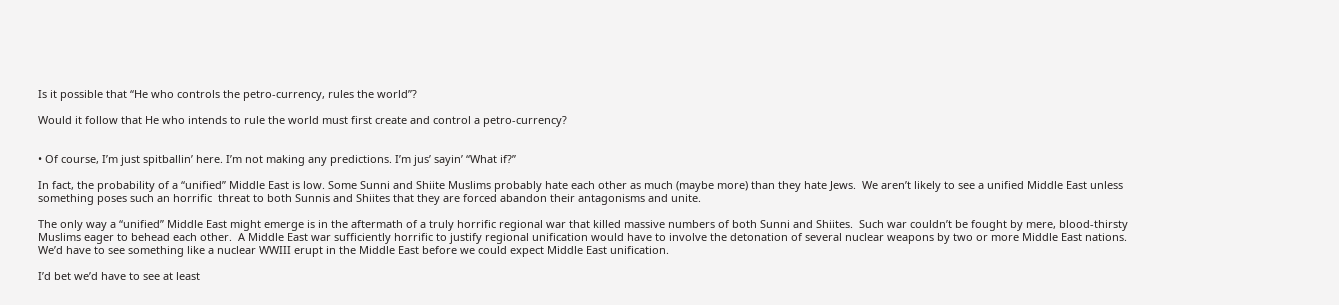Is it possible that “He who controls the petro-currency, rules the world”?

Would it follow that He who intends to rule the world must first create and control a petro-currency?


• Of course, I’m just spitballin’ here. I’m not making any predictions. I’m jus’ sayin’ “What if?”

In fact, the probability of a “unified” Middle East is low. Some Sunni and Shiite Muslims probably hate each other as much (maybe more) than they hate Jews.  We aren’t likely to see a unified Middle East unless something poses such an horrific  threat to both Sunnis and Shiites that they are forced abandon their antagonisms and unite.

The only way a “unified” Middle East might emerge is in the aftermath of a truly horrific regional war that killed massive numbers of both Sunni and Shiites.  Such war couldn’t be fought by mere, blood-thirsty Muslims eager to behead each other.  A Middle East war sufficiently horrific to justify regional unification would have to involve the detonation of several nuclear weapons by two or more Middle East nations.   We’d have to see something like a nuclear WWIII erupt in the Middle East before we could expect Middle East unification.

I’d bet we’d have to see at least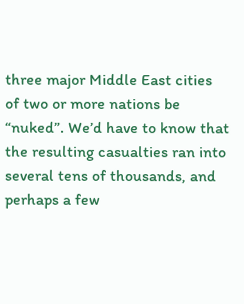three major Middle East cities of two or more nations be “nuked”. We’d have to know that the resulting casualties ran into several tens of thousands, and perhaps a few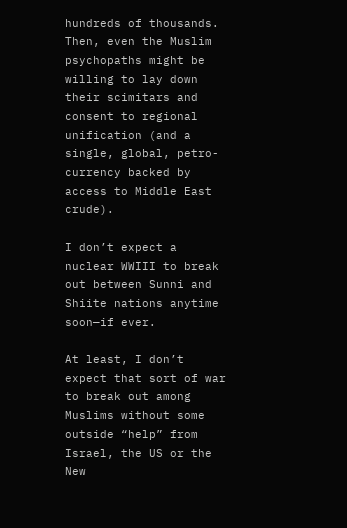hundreds of thousands. Then, even the Muslim psychopaths might be willing to lay down their scimitars and consent to regional unification (and a single, global, petro-currency backed by access to Middle East crude).

I don’t expect a nuclear WWIII to break out between Sunni and Shiite nations anytime soon—if ever.

At least, I don’t expect that sort of war to break out among Muslims without some outside “help” from Israel, the US or the New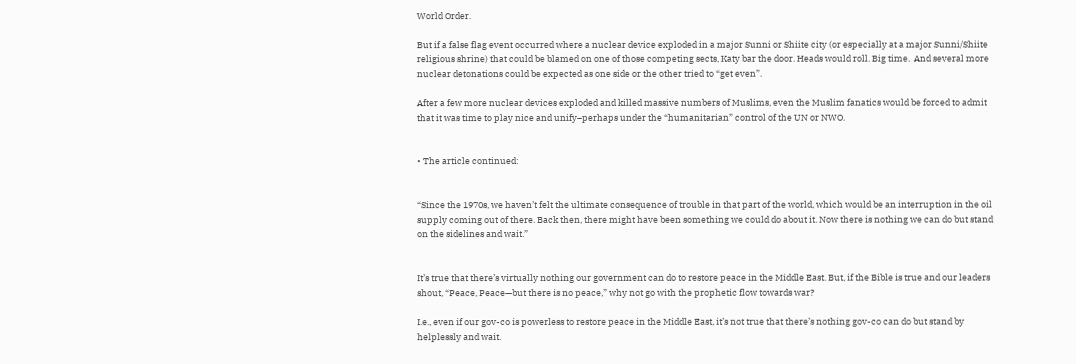World Order.

But if a false flag event occurred where a nuclear device exploded in a major Sunni or Shiite city (or especially at a major Sunni/Shiite religious shrine) that could be blamed on one of those competing sects, Katy bar the door. Heads would roll. Big time.  And several more nuclear detonations could be expected as one side or the other tried to “get even”.

After a few more nuclear devices exploded and killed massive numbers of Muslims, even the Muslim fanatics would be forced to admit that it was time to play nice and unify–perhaps under the “humanitarian” control of the UN or NWO.


• The article continued:


“Since the 1970s, we haven’t felt the ultimate consequence of trouble in that part of the world, which would be an interruption in the oil supply coming out of there. Back then, there might have been something we could do about it. Now there is nothing we can do but stand on the sidelines and wait.”


It’s true that there’s virtually nothing our government can do to restore peace in the Middle East. But, if the Bible is true and our leaders shout, “Peace, Peace—but there is no peace,” why not go with the prophetic flow towards war?

I.e., even if our gov-co is powerless to restore peace in the Middle East, it’s not true that there’s nothing gov-co can do but stand by helplessly and wait.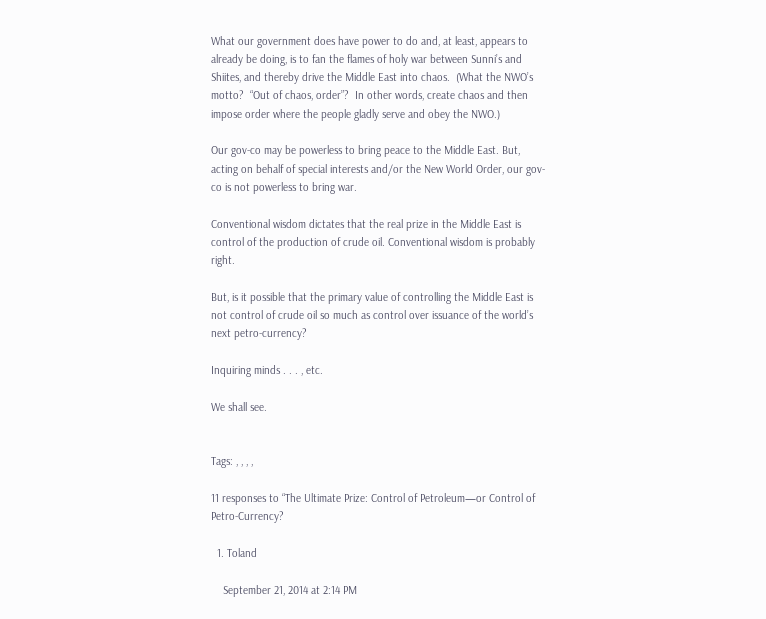What our government does have power to do and, at least, appears to already be doing, is to fan the flames of holy war between Sunni’s and Shiites, and thereby drive the Middle East into chaos.  (What the NWO’s motto?  “Out of chaos, order”?  In other words, create chaos and then impose order where the people gladly serve and obey the NWO.)

Our gov-co may be powerless to bring peace to the Middle East. But, acting on behalf of special interests and/or the New World Order, our gov-co is not powerless to bring war.

Conventional wisdom dictates that the real prize in the Middle East is control of the production of crude oil. Conventional wisdom is probably right.

But, is it possible that the primary value of controlling the Middle East is not control of crude oil so much as control over issuance of the world’s next petro-currency?

Inquiring minds . . . , etc.

We shall see.


Tags: , , , ,

11 responses to “The Ultimate Prize: Control of Petroleum—or Control of Petro-Currency?

  1. Toland

    September 21, 2014 at 2:14 PM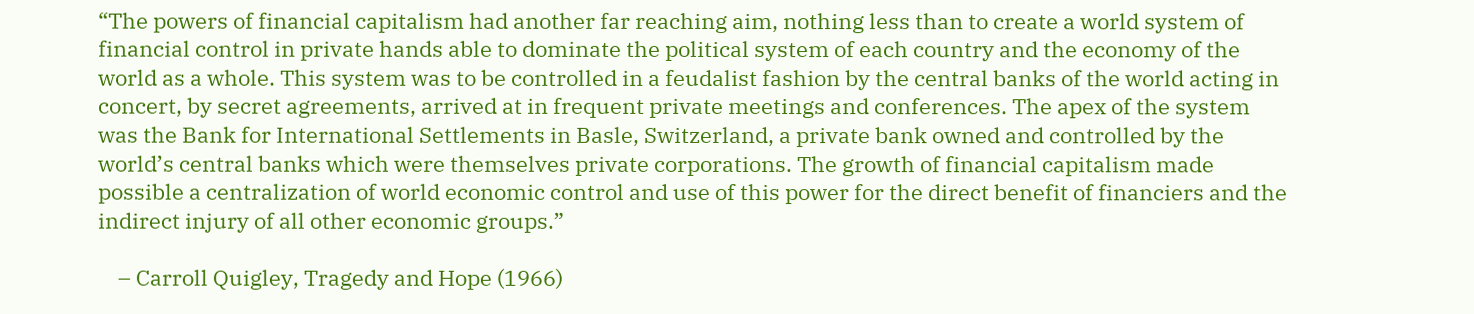“The powers of financial capitalism had another far reaching aim, nothing less than to create a world system of financial control in private hands able to dominate the political system of each country and the economy of the world as a whole. This system was to be controlled in a feudalist fashion by the central banks of the world acting in concert, by secret agreements, arrived at in frequent private meetings and conferences. The apex of the system was the Bank for International Settlements in Basle, Switzerland, a private bank owned and controlled by the world’s central banks which were themselves private corporations. The growth of financial capitalism made possible a centralization of world economic control and use of this power for the direct benefit of financiers and the indirect injury of all other economic groups.”

    – Carroll Quigley, Tragedy and Hope (1966)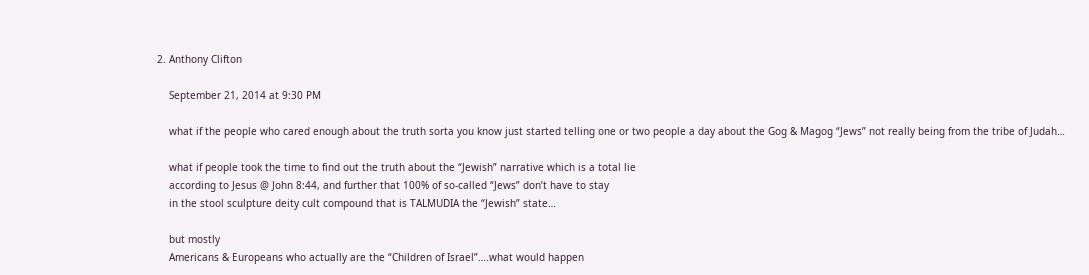2. Anthony Clifton

    September 21, 2014 at 9:30 PM

    what if the people who cared enough about the truth sorta you know just started telling one or two people a day about the Gog & Magog “Jews” not really being from the tribe of Judah…

    what if people took the time to find out the truth about the “Jewish” narrative which is a total lie
    according to Jesus @ John 8:44, and further that 100% of so-called “Jews” don’t have to stay
    in the stool sculpture deity cult compound that is TALMUDIA the “Jewish” state…

    but mostly
    Americans & Europeans who actually are the “Children of Israel”….what would happen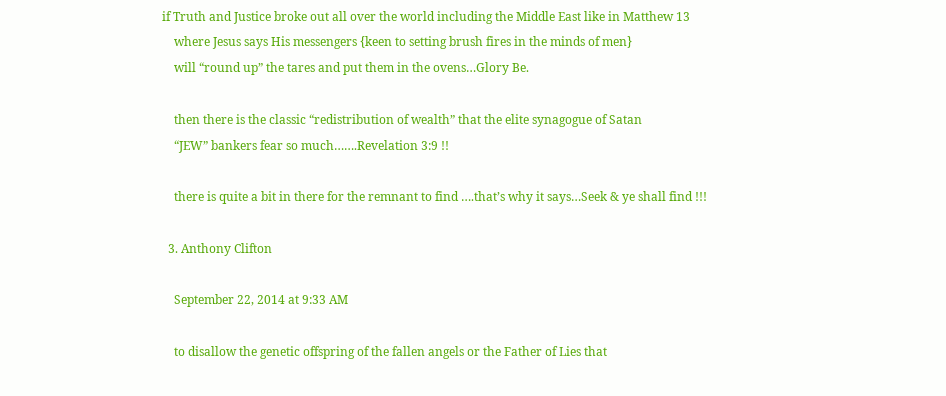if Truth and Justice broke out all over the world including the Middle East like in Matthew 13
    where Jesus says His messengers {keen to setting brush fires in the minds of men}
    will “round up” the tares and put them in the ovens…Glory Be.

    then there is the classic “redistribution of wealth” that the elite synagogue of Satan
    “JEW” bankers fear so much…….Revelation 3:9 !!

    there is quite a bit in there for the remnant to find ….that’s why it says…Seek & ye shall find !!!

  3. Anthony Clifton

    September 22, 2014 at 9:33 AM

    to disallow the genetic offspring of the fallen angels or the Father of Lies that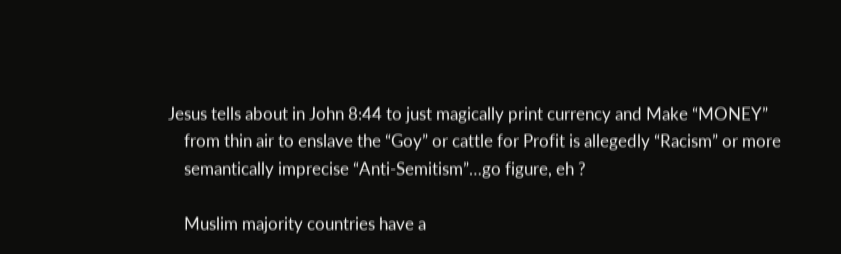Jesus tells about in John 8:44 to just magically print currency and Make “MONEY”
    from thin air to enslave the “Goy” or cattle for Profit is allegedly “Racism” or more
    semantically imprecise “Anti-Semitism”…go figure, eh ?

    Muslim majority countries have a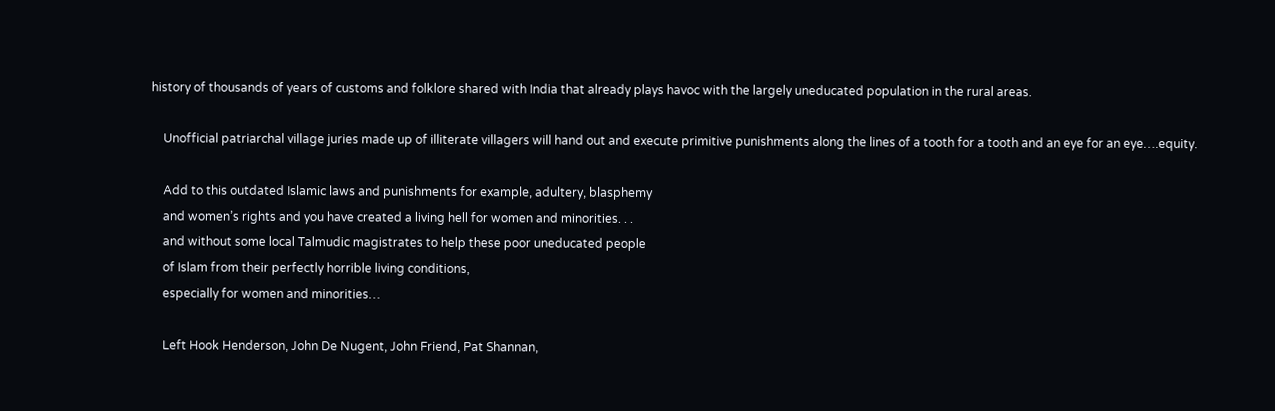history of thousands of years of customs and folklore shared with India that already plays havoc with the largely uneducated population in the rural areas.

    Unofficial patriarchal village juries made up of illiterate villagers will hand out and execute primitive punishments along the lines of a tooth for a tooth and an eye for an eye….equity.

    Add to this outdated Islamic laws and punishments for example, adultery, blasphemy
    and women’s rights and you have created a living hell for women and minorities. . .
    and without some local Talmudic magistrates to help these poor uneducated people
    of Islam from their perfectly horrible living conditions,
    especially for women and minorities…

    Left Hook Henderson, John De Nugent, John Friend, Pat Shannan,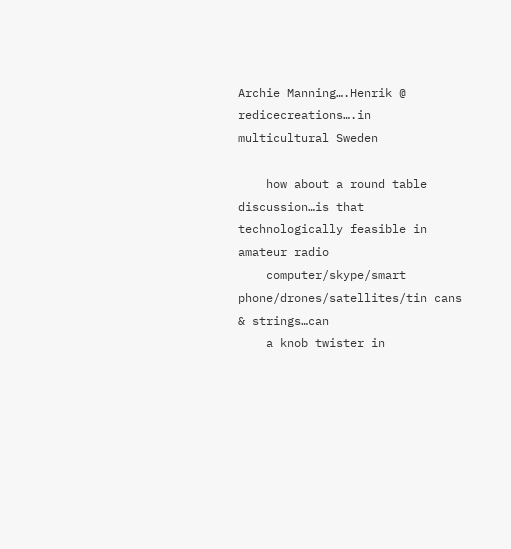Archie Manning….Henrik @ redicecreations….in multicultural Sweden

    how about a round table discussion…is that technologically feasible in amateur radio
    computer/skype/smart phone/drones/satellites/tin cans & strings…can
    a knob twister in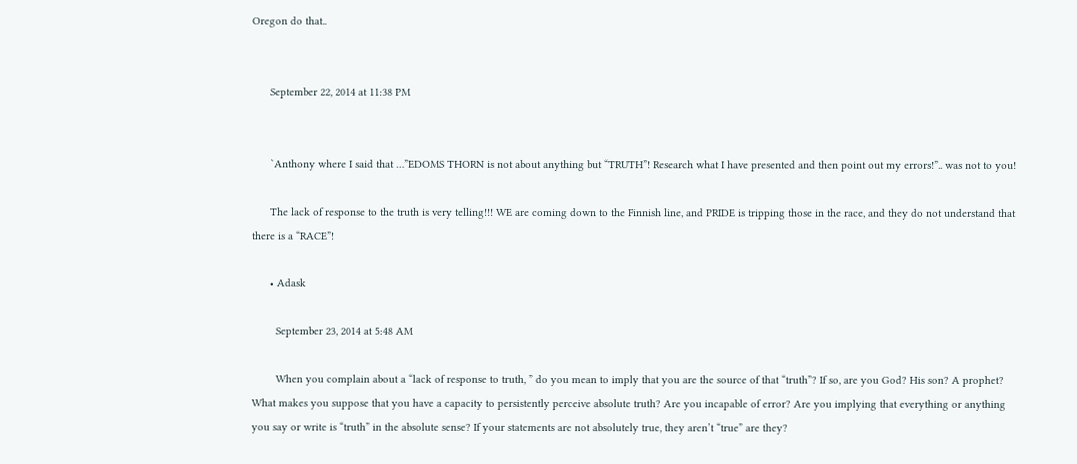Oregon do that..


      September 22, 2014 at 11:38 PM


      `Anthony where I said that …”EDOMS THORN is not about anything but “TRUTH”! Research what I have presented and then point out my errors!”.. was not to you!

      The lack of response to the truth is very telling!!! WE are coming down to the Finnish line, and PRIDE is tripping those in the race, and they do not understand that there is a “RACE”!

      • Adask

        September 23, 2014 at 5:48 AM

        When you complain about a “lack of response to truth, ” do you mean to imply that you are the source of that “truth”? If so, are you God? His son? A prophet? What makes you suppose that you have a capacity to persistently perceive absolute truth? Are you incapable of error? Are you implying that everything or anything you say or write is “truth” in the absolute sense? If your statements are not absolutely true, they aren’t “true” are they?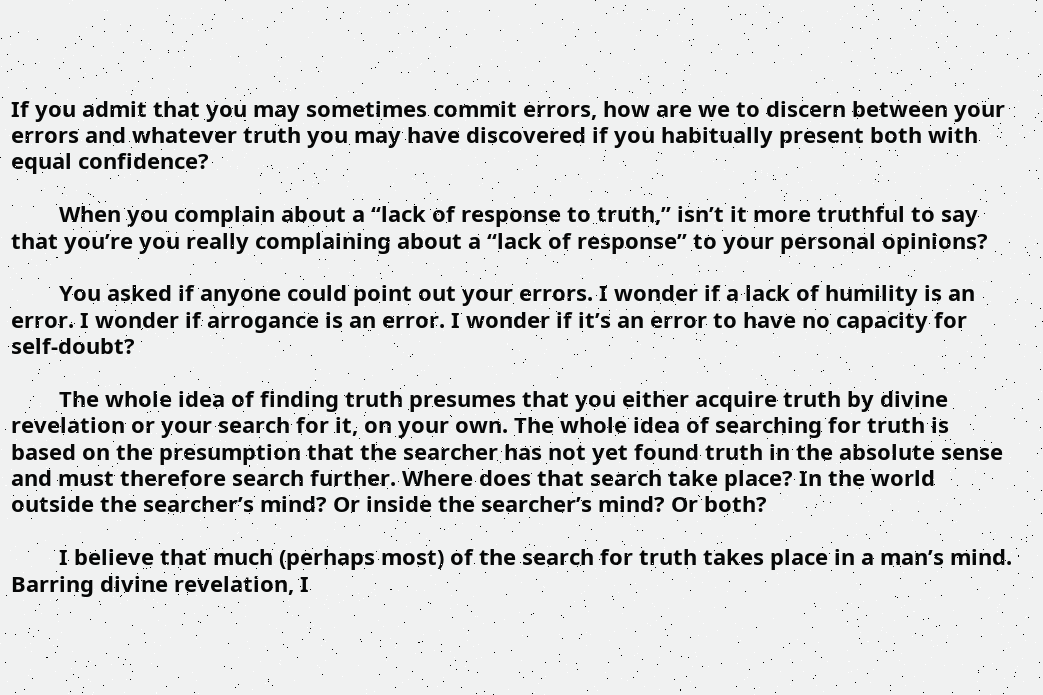If you admit that you may sometimes commit errors, how are we to discern between your errors and whatever truth you may have discovered if you habitually present both with equal confidence?

        When you complain about a “lack of response to truth,” isn’t it more truthful to say that you’re you really complaining about a “lack of response” to your personal opinions?

        You asked if anyone could point out your errors. I wonder if a lack of humility is an error. I wonder if arrogance is an error. I wonder if it’s an error to have no capacity for self-doubt?

        The whole idea of finding truth presumes that you either acquire truth by divine revelation or your search for it, on your own. The whole idea of searching for truth is based on the presumption that the searcher has not yet found truth in the absolute sense and must therefore search further. Where does that search take place? In the world outside the searcher’s mind? Or inside the searcher’s mind? Or both?

        I believe that much (perhaps most) of the search for truth takes place in a man’s mind. Barring divine revelation, I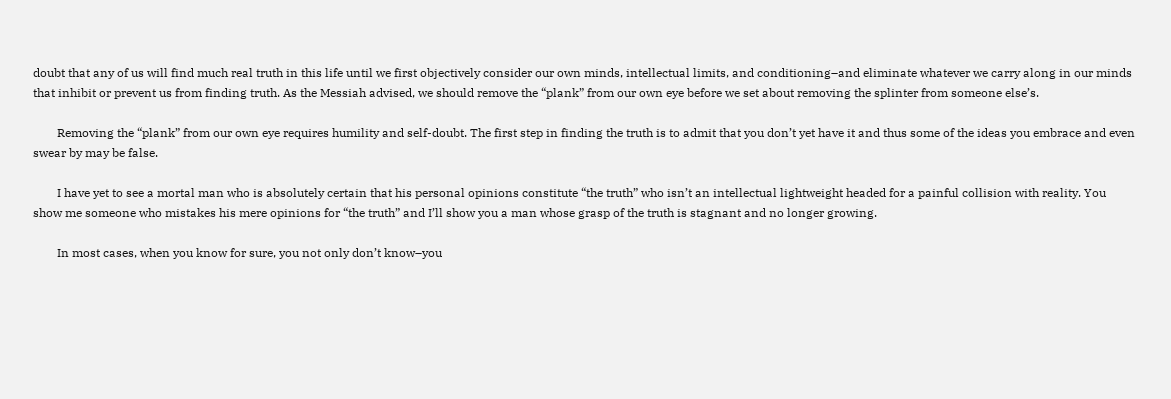doubt that any of us will find much real truth in this life until we first objectively consider our own minds, intellectual limits, and conditioning–and eliminate whatever we carry along in our minds that inhibit or prevent us from finding truth. As the Messiah advised, we should remove the “plank” from our own eye before we set about removing the splinter from someone else’s.

        Removing the “plank” from our own eye requires humility and self-doubt. The first step in finding the truth is to admit that you don’t yet have it and thus some of the ideas you embrace and even swear by may be false.

        I have yet to see a mortal man who is absolutely certain that his personal opinions constitute “the truth” who isn’t an intellectual lightweight headed for a painful collision with reality. You show me someone who mistakes his mere opinions for “the truth” and I’ll show you a man whose grasp of the truth is stagnant and no longer growing.

        In most cases, when you know for sure, you not only don’t know–you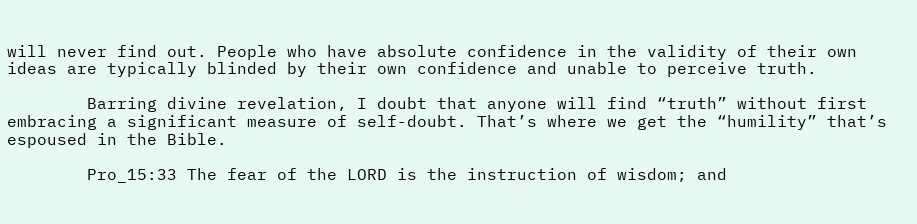will never find out. People who have absolute confidence in the validity of their own ideas are typically blinded by their own confidence and unable to perceive truth.

        Barring divine revelation, I doubt that anyone will find “truth” without first embracing a significant measure of self-doubt. That’s where we get the “humility” that’s espoused in the Bible.

        Pro_15:33 The fear of the LORD is the instruction of wisdom; and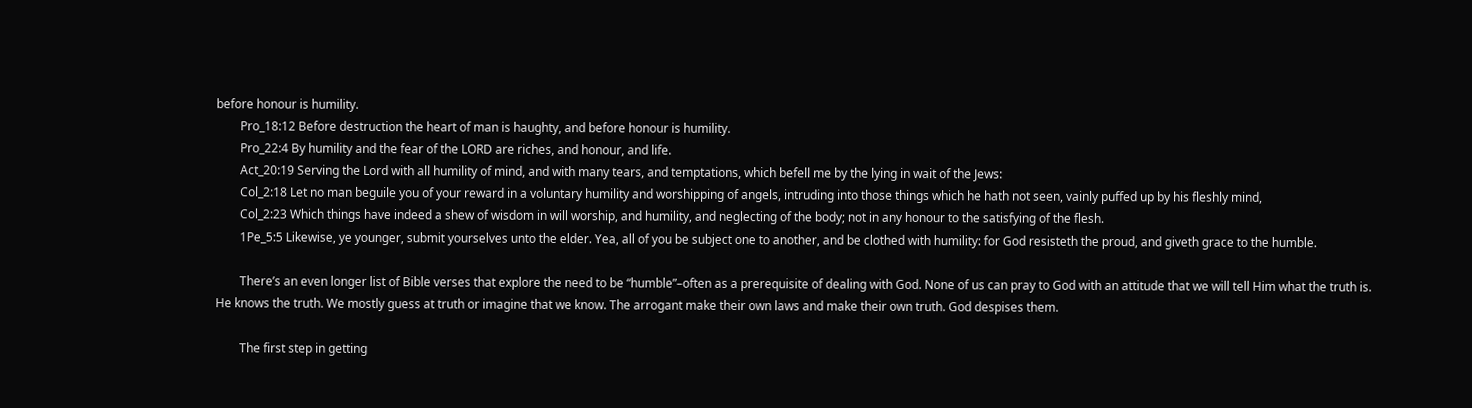before honour is humility.
        Pro_18:12 Before destruction the heart of man is haughty, and before honour is humility.
        Pro_22:4 By humility and the fear of the LORD are riches, and honour, and life.
        Act_20:19 Serving the Lord with all humility of mind, and with many tears, and temptations, which befell me by the lying in wait of the Jews:
        Col_2:18 Let no man beguile you of your reward in a voluntary humility and worshipping of angels, intruding into those things which he hath not seen, vainly puffed up by his fleshly mind,
        Col_2:23 Which things have indeed a shew of wisdom in will worship, and humility, and neglecting of the body; not in any honour to the satisfying of the flesh.
        1Pe_5:5 Likewise, ye younger, submit yourselves unto the elder. Yea, all of you be subject one to another, and be clothed with humility: for God resisteth the proud, and giveth grace to the humble.

        There’s an even longer list of Bible verses that explore the need to be “humble”–often as a prerequisite of dealing with God. None of us can pray to God with an attitude that we will tell Him what the truth is. He knows the truth. We mostly guess at truth or imagine that we know. The arrogant make their own laws and make their own truth. God despises them.

        The first step in getting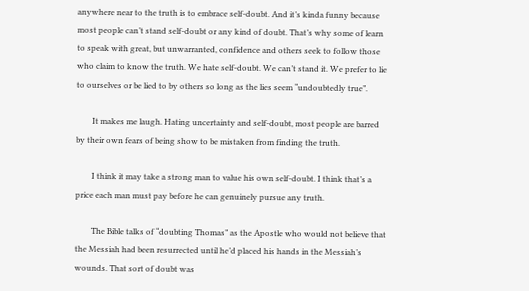anywhere near to the truth is to embrace self-doubt. And it’s kinda funny because most people can’t stand self-doubt or any kind of doubt. That’s why some of learn to speak with great, but unwarranted, confidence and others seek to follow those who claim to know the truth. We hate self-doubt. We can’t stand it. We prefer to lie to ourselves or be lied to by others so long as the lies seem “undoubtedly true”.

        It makes me laugh. Hating uncertainty and self-doubt, most people are barred by their own fears of being show to be mistaken from finding the truth.

        I think it may take a strong man to value his own self-doubt. I think that’s a price each man must pay before he can genuinely pursue any truth.

        The Bible talks of “doubting Thomas” as the Apostle who would not believe that the Messiah had been resurrected until he’d placed his hands in the Messiah’s wounds. That sort of doubt was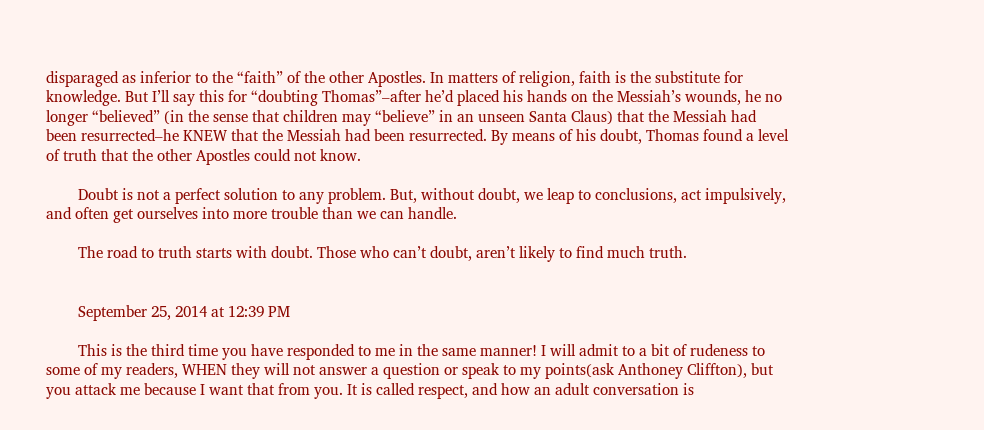disparaged as inferior to the “faith” of the other Apostles. In matters of religion, faith is the substitute for knowledge. But I’ll say this for “doubting Thomas”–after he’d placed his hands on the Messiah’s wounds, he no longer “believed” (in the sense that children may “believe” in an unseen Santa Claus) that the Messiah had been resurrected–he KNEW that the Messiah had been resurrected. By means of his doubt, Thomas found a level of truth that the other Apostles could not know.

        Doubt is not a perfect solution to any problem. But, without doubt, we leap to conclusions, act impulsively, and often get ourselves into more trouble than we can handle.

        The road to truth starts with doubt. Those who can’t doubt, aren’t likely to find much truth.


        September 25, 2014 at 12:39 PM

        This is the third time you have responded to me in the same manner! I will admit to a bit of rudeness to some of my readers, WHEN they will not answer a question or speak to my points(ask Anthoney Cliffton), but you attack me because I want that from you. It is called respect, and how an adult conversation is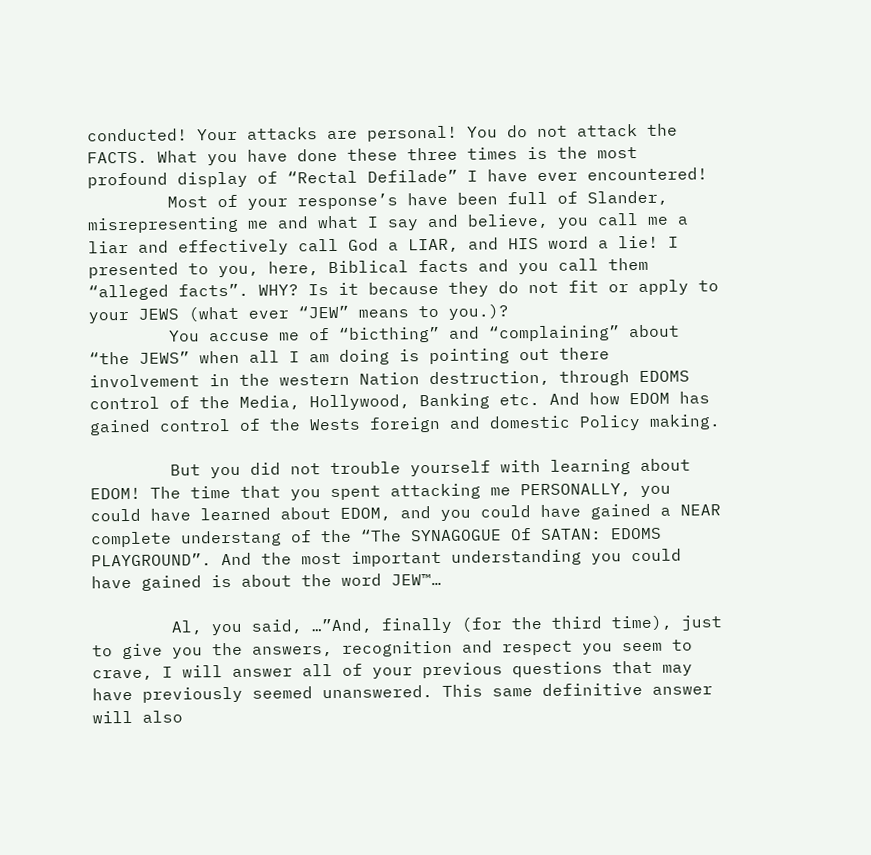conducted! Your attacks are personal! You do not attack the FACTS. What you have done these three times is the most profound display of “Rectal Defilade” I have ever encountered!
        Most of your response’s have been full of Slander, misrepresenting me and what I say and believe, you call me a liar and effectively call God a LIAR, and HIS word a lie! I presented to you, here, Biblical facts and you call them “alleged facts”. WHY? Is it because they do not fit or apply to your JEWS (what ever “JEW” means to you.)?
        You accuse me of “bicthing” and “complaining” about “the JEWS” when all I am doing is pointing out there involvement in the western Nation destruction, through EDOMS control of the Media, Hollywood, Banking etc. And how EDOM has gained control of the Wests foreign and domestic Policy making.

        But you did not trouble yourself with learning about EDOM! The time that you spent attacking me PERSONALLY, you could have learned about EDOM, and you could have gained a NEAR complete understang of the “The SYNAGOGUE Of SATAN: EDOMS PLAYGROUND”. And the most important understanding you could have gained is about the word JEW™…

        Al, you said, …”And, finally (for the third time), just to give you the answers, recognition and respect you seem to crave, I will answer all of your previous questions that may have previously seemed unanswered. This same definitive answer will also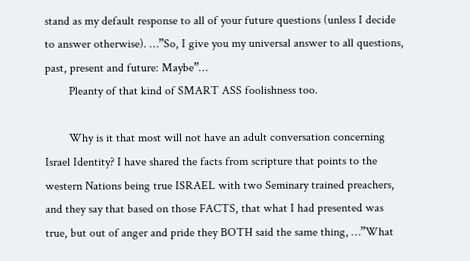stand as my default response to all of your future questions (unless I decide to answer otherwise). …”So, I give you my universal answer to all questions, past, present and future: Maybe”…
        Pleanty of that kind of SMART ASS foolishness too.

        Why is it that most will not have an adult conversation concerning Israel Identity? I have shared the facts from scripture that points to the western Nations being true ISRAEL with two Seminary trained preachers, and they say that based on those FACTS, that what I had presented was true, but out of anger and pride they BOTH said the same thing, …”What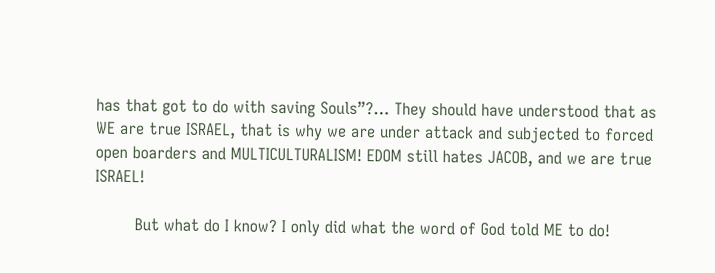has that got to do with saving Souls”?… They should have understood that as WE are true ISRAEL, that is why we are under attack and subjected to forced open boarders and MULTICULTURALISM! EDOM still hates JACOB, and we are true ISRAEL!

        But what do I know? I only did what the word of God told ME to do!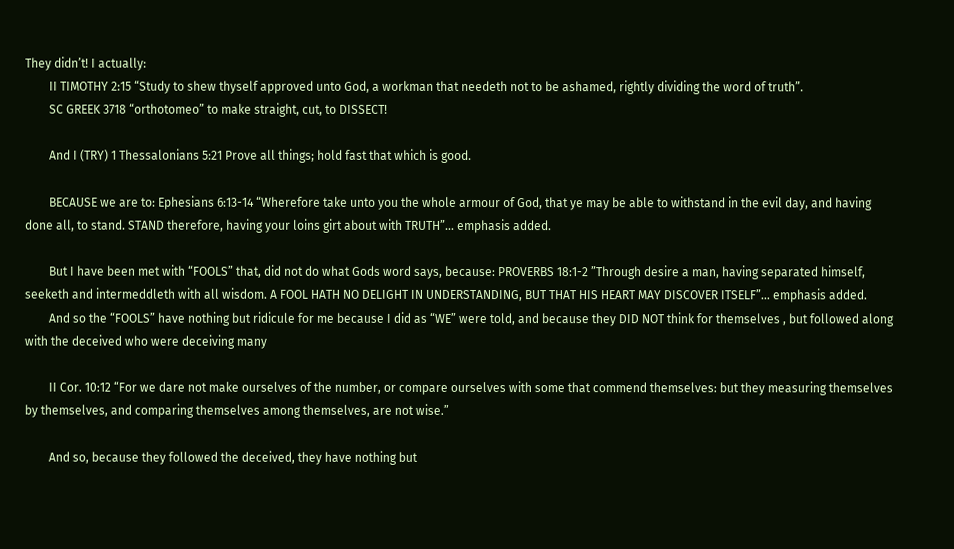They didn’t! I actually:
        II TIMOTHY 2:15 “Study to shew thyself approved unto God, a workman that needeth not to be ashamed, rightly dividing the word of truth”.
        SC GREEK 3718 “orthotomeo” to make straight, cut, to DISSECT!

        And I (TRY) 1 Thessalonians 5:21 Prove all things; hold fast that which is good.

        BECAUSE we are to: Ephesians 6:13-14 “Wherefore take unto you the whole armour of God, that ye may be able to withstand in the evil day, and having done all, to stand. STAND therefore, having your loins girt about with TRUTH”… emphasis added.

        But I have been met with “FOOLS” that, did not do what Gods word says, because: PROVERBS 18:1-2 ”Through desire a man, having separated himself, seeketh and intermeddleth with all wisdom. A FOOL HATH NO DELIGHT IN UNDERSTANDING, BUT THAT HIS HEART MAY DISCOVER ITSELF”… emphasis added.
        And so the “FOOLS” have nothing but ridicule for me because I did as “WE” were told, and because they DID NOT think for themselves , but followed along with the deceived who were deceiving many

        II Cor. 10:12 “For we dare not make ourselves of the number, or compare ourselves with some that commend themselves: but they measuring themselves by themselves, and comparing themselves among themselves, are not wise.”

        And so, because they followed the deceived, they have nothing but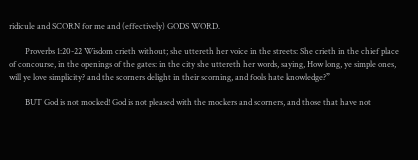ridicule and SCORN for me and (effectively) GODS WORD.

        Proverbs 1:20-22 Wisdom crieth without; she uttereth her voice in the streets: She crieth in the chief place of concourse, in the openings of the gates: in the city she uttereth her words, saying, How long, ye simple ones, will ye love simplicity? and the scorners delight in their scorning, and fools hate knowledge?”

        BUT God is not mocked! God is not pleased with the mockers and scorners, and those that have not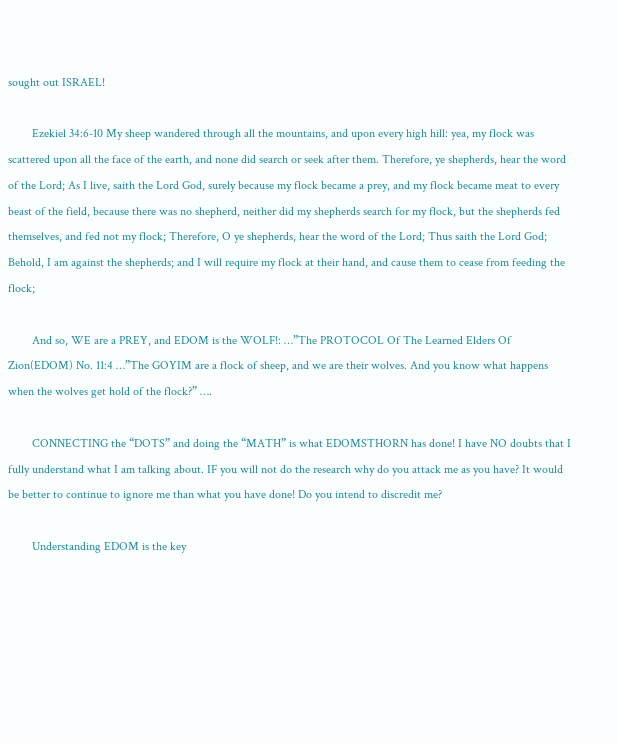sought out ISRAEL!

        Ezekiel 34:6-10 My sheep wandered through all the mountains, and upon every high hill: yea, my flock was scattered upon all the face of the earth, and none did search or seek after them. Therefore, ye shepherds, hear the word of the Lord; As I live, saith the Lord God, surely because my flock became a prey, and my flock became meat to every beast of the field, because there was no shepherd, neither did my shepherds search for my flock, but the shepherds fed themselves, and fed not my flock; Therefore, O ye shepherds, hear the word of the Lord; Thus saith the Lord God; Behold, I am against the shepherds; and I will require my flock at their hand, and cause them to cease from feeding the flock;

        And so, WE are a PREY, and EDOM is the WOLF!: …”The PROTOCOL Of The Learned Elders Of Zion(EDOM) No. 11:4 …”The GOYIM are a flock of sheep, and we are their wolves. And you know what happens when the wolves get hold of the flock?” ….

        CONNECTING the “DOTS” and doing the “MATH” is what EDOMSTHORN has done! I have NO doubts that I fully understand what I am talking about. IF you will not do the research why do you attack me as you have? It would be better to continue to ignore me than what you have done! Do you intend to discredit me?

        Understanding EDOM is the key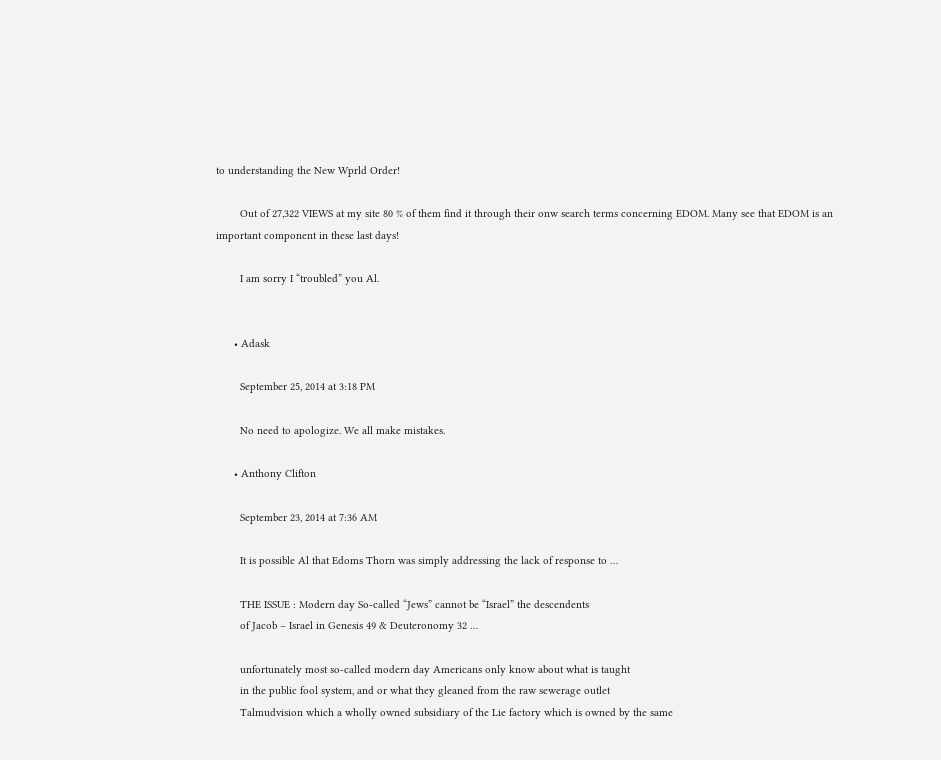to understanding the New Wprld Order!

        Out of 27,322 VIEWS at my site 80 % of them find it through their onw search terms concerning EDOM. Many see that EDOM is an important component in these last days!

        I am sorry I “troubled” you Al.


      • Adask

        September 25, 2014 at 3:18 PM

        No need to apologize. We all make mistakes.

      • Anthony Clifton

        September 23, 2014 at 7:36 AM

        It is possible Al that Edoms Thorn was simply addressing the lack of response to …

        THE ISSUE : Modern day So-called “Jews” cannot be “Israel” the descendents
        of Jacob – Israel in Genesis 49 & Deuteronomy 32 …

        unfortunately most so-called modern day Americans only know about what is taught
        in the public fool system, and or what they gleaned from the raw sewerage outlet
        Talmudvision which a wholly owned subsidiary of the Lie factory which is owned by the same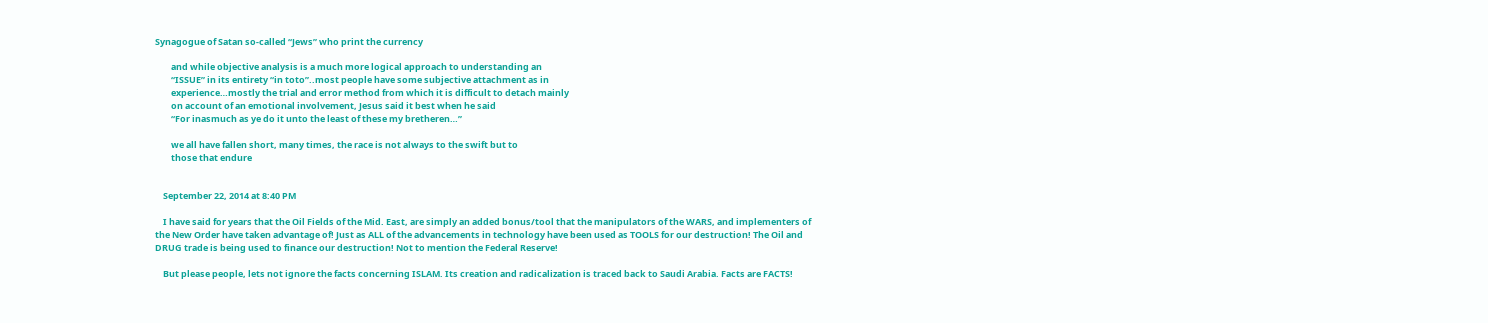Synagogue of Satan so-called “Jews” who print the currency

        and while objective analysis is a much more logical approach to understanding an
        “ISSUE” in its entirety “in toto”..most people have some subjective attachment as in
        experience…mostly the trial and error method from which it is difficult to detach mainly
        on account of an emotional involvement, Jesus said it best when he said
        “For inasmuch as ye do it unto the least of these my bretheren…”

        we all have fallen short, many times, the race is not always to the swift but to
        those that endure


    September 22, 2014 at 8:40 PM

    I have said for years that the Oil Fields of the Mid. East, are simply an added bonus/tool that the manipulators of the WARS, and implementers of the New Order have taken advantage of! Just as ALL of the advancements in technology have been used as TOOLS for our destruction! The Oil and DRUG trade is being used to finance our destruction! Not to mention the Federal Reserve!

    But please people, lets not ignore the facts concerning ISLAM. Its creation and radicalization is traced back to Saudi Arabia. Facts are FACTS!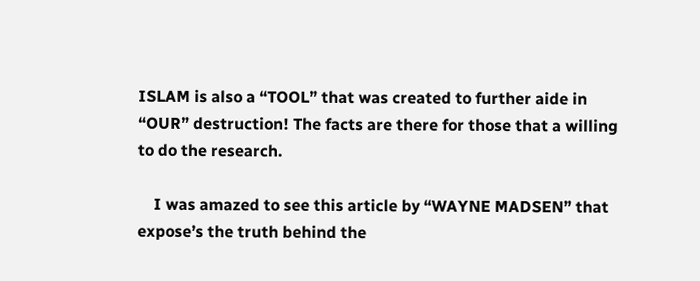ISLAM is also a “TOOL” that was created to further aide in “OUR” destruction! The facts are there for those that a willing to do the research.

    I was amazed to see this article by “WAYNE MADSEN” that expose’s the truth behind the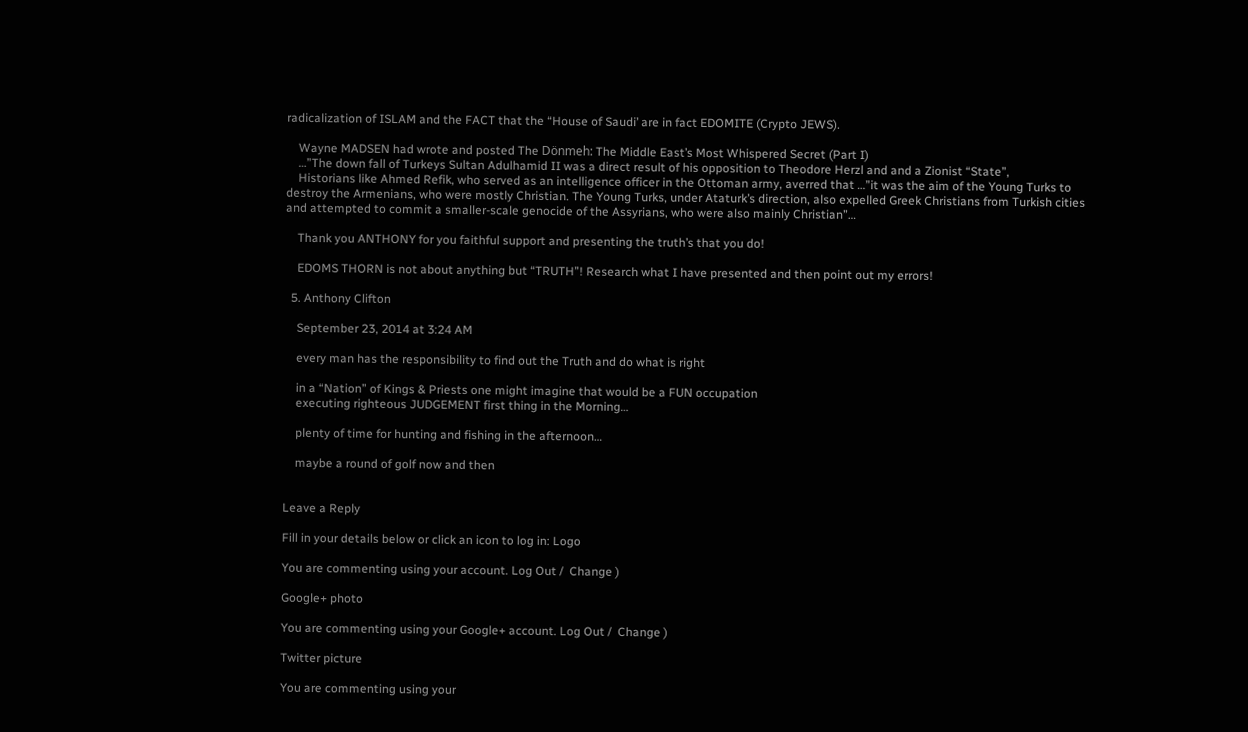radicalization of ISLAM and the FACT that the “House of Saudi’ are in fact EDOMITE (Crypto JEWS).

    Wayne MADSEN had wrote and posted The Dönmeh: The Middle East’s Most Whispered Secret (Part I)
    …”The down fall of Turkeys Sultan Adulhamid II was a direct result of his opposition to Theodore Herzl and and a Zionist “State”,
    Historians like Ahmed Refik, who served as an intelligence officer in the Ottoman army, averred that …”it was the aim of the Young Turks to destroy the Armenians, who were mostly Christian. The Young Turks, under Ataturk’s direction, also expelled Greek Christians from Turkish cities and attempted to commit a smaller-scale genocide of the Assyrians, who were also mainly Christian”…

    Thank you ANTHONY for you faithful support and presenting the truth’s that you do!

    EDOMS THORN is not about anything but “TRUTH”! Research what I have presented and then point out my errors!

  5. Anthony Clifton

    September 23, 2014 at 3:24 AM

    every man has the responsibility to find out the Truth and do what is right

    in a “Nation” of Kings & Priests one might imagine that would be a FUN occupation
    executing righteous JUDGEMENT first thing in the Morning…

    plenty of time for hunting and fishing in the afternoon…

    maybe a round of golf now and then


Leave a Reply

Fill in your details below or click an icon to log in: Logo

You are commenting using your account. Log Out /  Change )

Google+ photo

You are commenting using your Google+ account. Log Out /  Change )

Twitter picture

You are commenting using your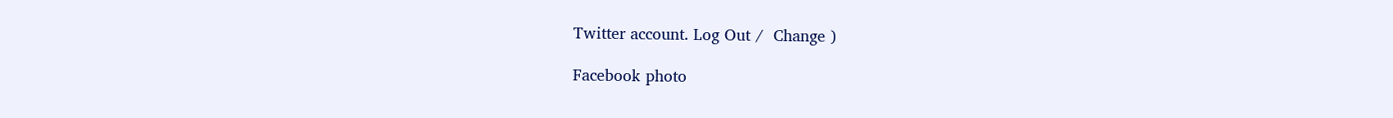Twitter account. Log Out /  Change )

Facebook photo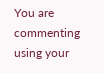You are commenting using your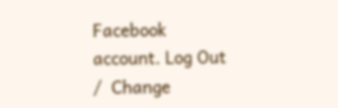Facebook account. Log Out /  Change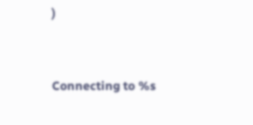)


Connecting to %s